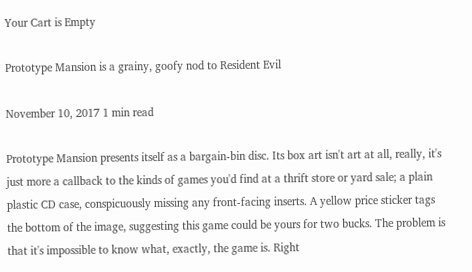Your Cart is Empty

Prototype Mansion is a grainy, goofy nod to Resident Evil

November 10, 2017 1 min read

Prototype Mansion presents itself as a bargain-bin disc. Its box art isn't art at all, really, it's just more a callback to the kinds of games you'd find at a thrift store or yard sale; a plain plastic CD case, conspicuously missing any front-facing inserts. A yellow price sticker tags the bottom of the image, suggesting this game could be yours for two bucks. The problem is that it's impossible to know what, exactly, the game is. Right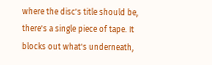where the disc's title should be, there's a single piece of tape. It blocks out what's underneath,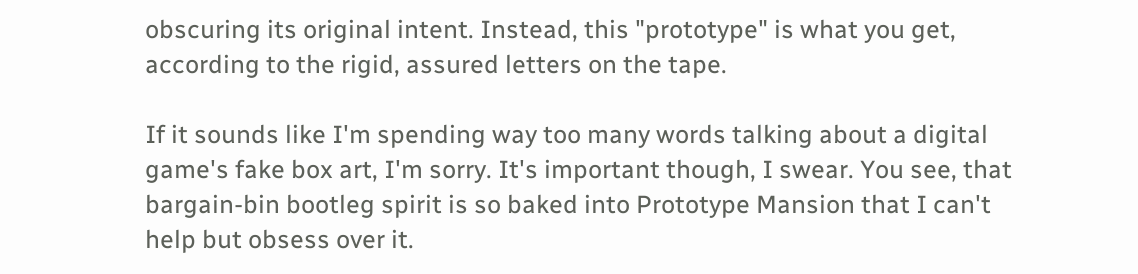obscuring its original intent. Instead, this "prototype" is what you get, according to the rigid, assured letters on the tape.

If it sounds like I'm spending way too many words talking about a digital game's fake box art, I'm sorry. It's important though, I swear. You see, that bargain-bin bootleg spirit is so baked into Prototype Mansion that I can't help but obsess over it.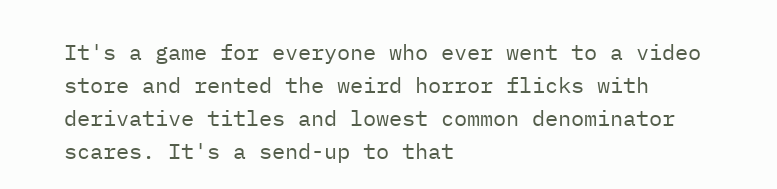It's a game for everyone who ever went to a video store and rented the weird horror flicks with derivative titles and lowest common denominator scares. It's a send-up to that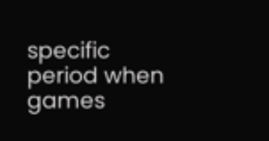specific period when games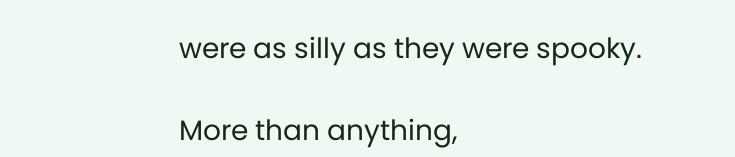were as silly as they were spooky.

More than anything,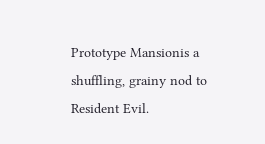Prototype Mansionis a shuffling, grainy nod to Resident Evil.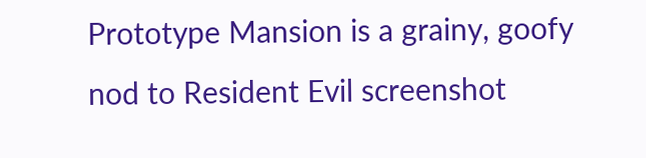Prototype Mansion is a grainy, goofy nod to Resident Evil screenshot